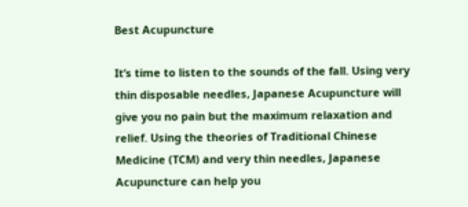Best Acupuncture

It’s time to listen to the sounds of the fall. Using very thin disposable needles, Japanese Acupuncture will give you no pain but the maximum relaxation and relief. Using the theories of Traditional Chinese Medicine (TCM) and very thin needles, Japanese Acupuncture can help you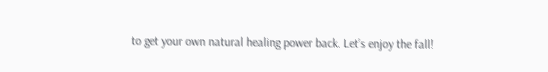to get your own natural healing power back. Let’s enjoy the fall!